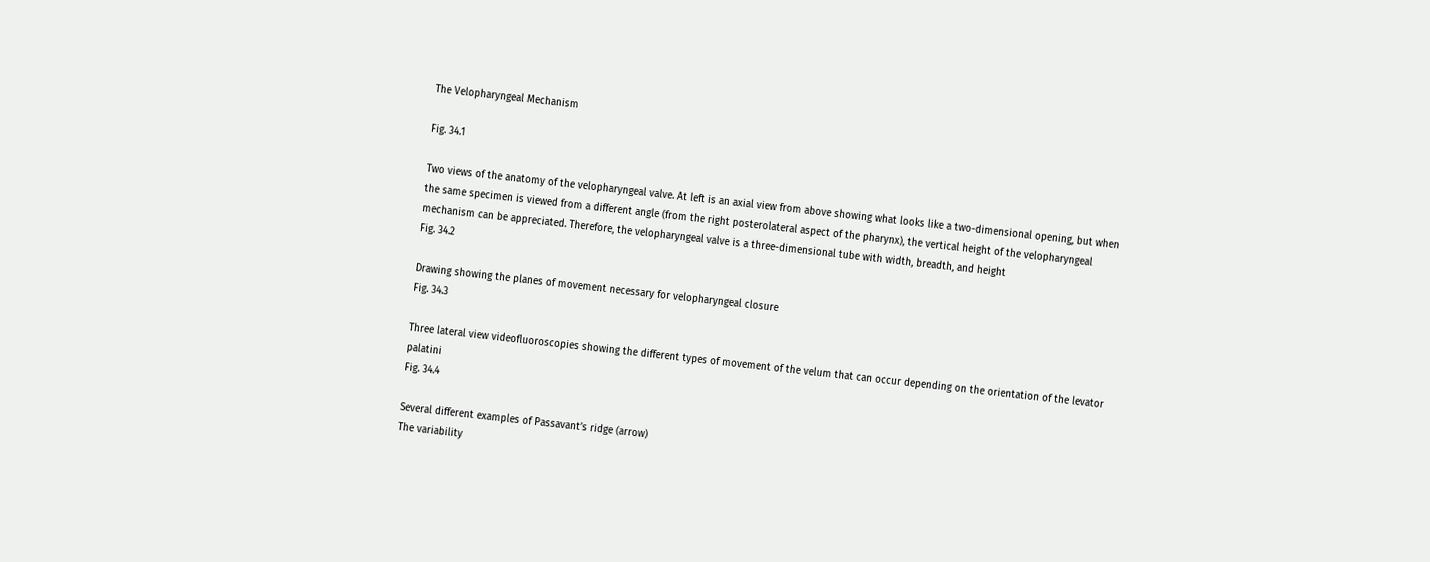The Velopharyngeal Mechanism

Fig. 34.1

Two views of the anatomy of the velopharyngeal valve. At left is an axial view from above showing what looks like a two-dimensional opening, but when the same specimen is viewed from a different angle (from the right posterolateral aspect of the pharynx), the vertical height of the velopharyngeal mechanism can be appreciated. Therefore, the velopharyngeal valve is a three-dimensional tube with width, breadth, and height
Fig. 34.2

Drawing showing the planes of movement necessary for velopharyngeal closure
Fig. 34.3

Three lateral view videofluoroscopies showing the different types of movement of the velum that can occur depending on the orientation of the levator palatini
Fig. 34.4

Several different examples of Passavant’s ridge (arrow)
The variability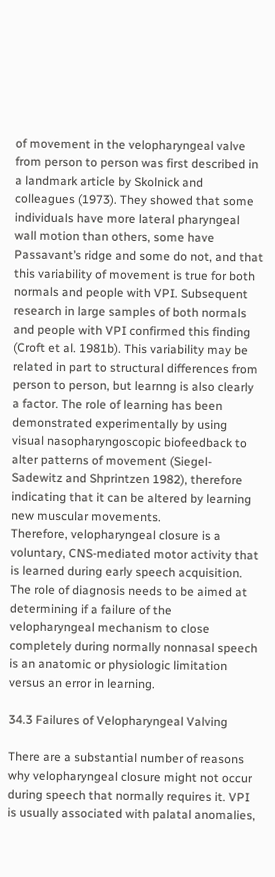of movement in the velopharyngeal valve from person to person was first described in a landmark article by Skolnick and colleagues (1973). They showed that some individuals have more lateral pharyngeal wall motion than others, some have Passavant’s ridge and some do not, and that this variability of movement is true for both normals and people with VPI. Subsequent research in large samples of both normals and people with VPI confirmed this finding (Croft et al. 1981b). This variability may be related in part to structural differences from person to person, but learnng is also clearly a factor. The role of learning has been demonstrated experimentally by using visual nasopharyngoscopic biofeedback to alter patterns of movement (Siegel-Sadewitz and Shprintzen 1982), therefore indicating that it can be altered by learning new muscular movements.
Therefore, velopharyngeal closure is a voluntary, CNS-mediated motor activity that is learned during early speech acquisition. The role of diagnosis needs to be aimed at determining if a failure of the velopharyngeal mechanism to close completely during normally nonnasal speech is an anatomic or physiologic limitation versus an error in learning.

34.3 Failures of Velopharyngeal Valving

There are a substantial number of reasons why velopharyngeal closure might not occur during speech that normally requires it. VPI is usually associated with palatal anomalies,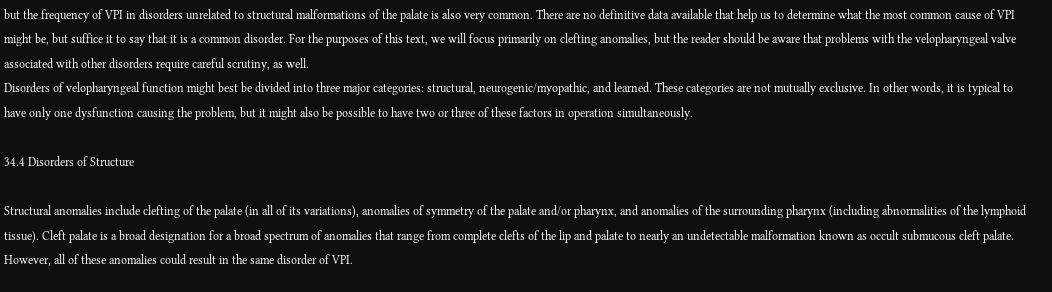but the frequency of VPI in disorders unrelated to structural malformations of the palate is also very common. There are no definitive data available that help us to determine what the most common cause of VPI might be, but suffice it to say that it is a common disorder. For the purposes of this text, we will focus primarily on clefting anomalies, but the reader should be aware that problems with the velopharyngeal valve associated with other disorders require careful scrutiny, as well.
Disorders of velopharyngeal function might best be divided into three major categories: structural, neurogenic/myopathic, and learned. These categories are not mutually exclusive. In other words, it is typical to have only one dysfunction causing the problem, but it might also be possible to have two or three of these factors in operation simultaneously.

34.4 Disorders of Structure

Structural anomalies include clefting of the palate (in all of its variations), anomalies of symmetry of the palate and/or pharynx, and anomalies of the surrounding pharynx (including abnormalities of the lymphoid tissue). Cleft palate is a broad designation for a broad spectrum of anomalies that range from complete clefts of the lip and palate to nearly an undetectable malformation known as occult submucous cleft palate. However, all of these anomalies could result in the same disorder of VPI.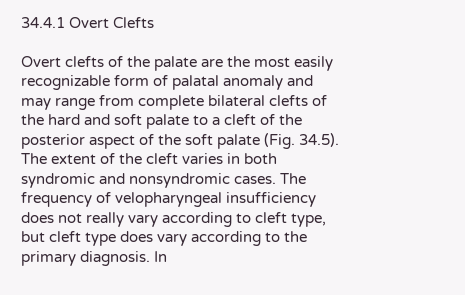34.4.1 Overt Clefts

Overt clefts of the palate are the most easily recognizable form of palatal anomaly and may range from complete bilateral clefts of the hard and soft palate to a cleft of the posterior aspect of the soft palate (Fig. 34.5). The extent of the cleft varies in both syndromic and nonsyndromic cases. The frequency of velopharyngeal insufficiency does not really vary according to cleft type, but cleft type does vary according to the primary diagnosis. In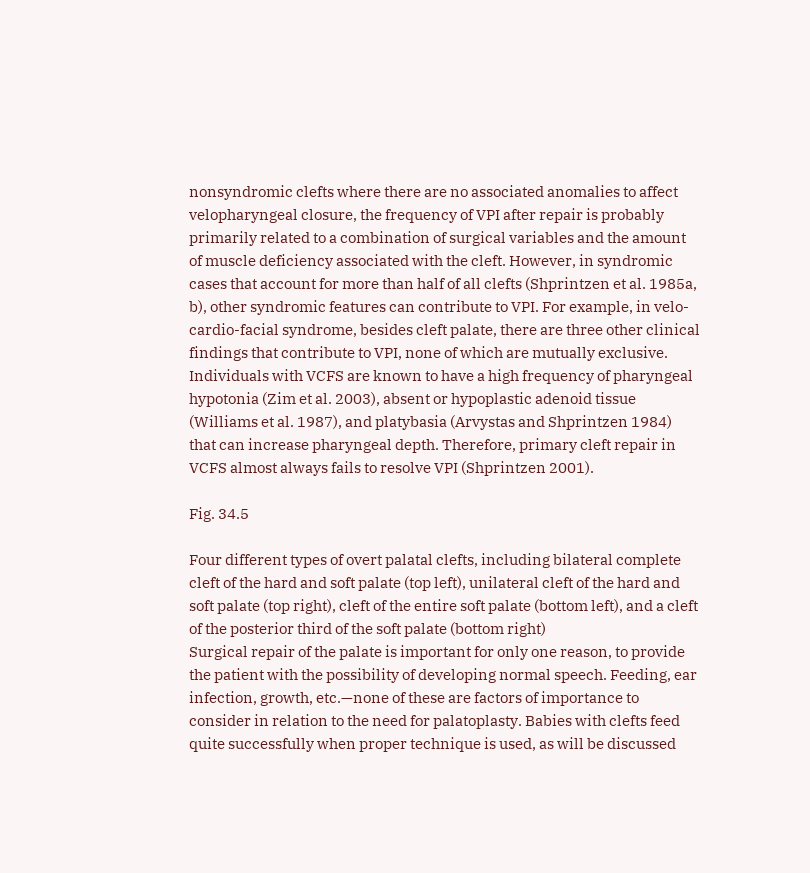nonsyndromic clefts where there are no associated anomalies to affect velopharyngeal closure, the frequency of VPI after repair is probably primarily related to a combination of surgical variables and the amount of muscle deficiency associated with the cleft. However, in syndromic cases that account for more than half of all clefts (Shprintzen et al. 1985a, b), other syndromic features can contribute to VPI. For example, in velo-cardio-facial syndrome, besides cleft palate, there are three other clinical findings that contribute to VPI, none of which are mutually exclusive. Individuals with VCFS are known to have a high frequency of pharyngeal hypotonia (Zim et al. 2003), absent or hypoplastic adenoid tissue (Williams et al. 1987), and platybasia (Arvystas and Shprintzen 1984) that can increase pharyngeal depth. Therefore, primary cleft repair in VCFS almost always fails to resolve VPI (Shprintzen 2001).

Fig. 34.5

Four different types of overt palatal clefts, including bilateral complete cleft of the hard and soft palate (top left), unilateral cleft of the hard and soft palate (top right), cleft of the entire soft palate (bottom left), and a cleft of the posterior third of the soft palate (bottom right)
Surgical repair of the palate is important for only one reason, to provide the patient with the possibility of developing normal speech. Feeding, ear infection, growth, etc.—none of these are factors of importance to consider in relation to the need for palatoplasty. Babies with clefts feed quite successfully when proper technique is used, as will be discussed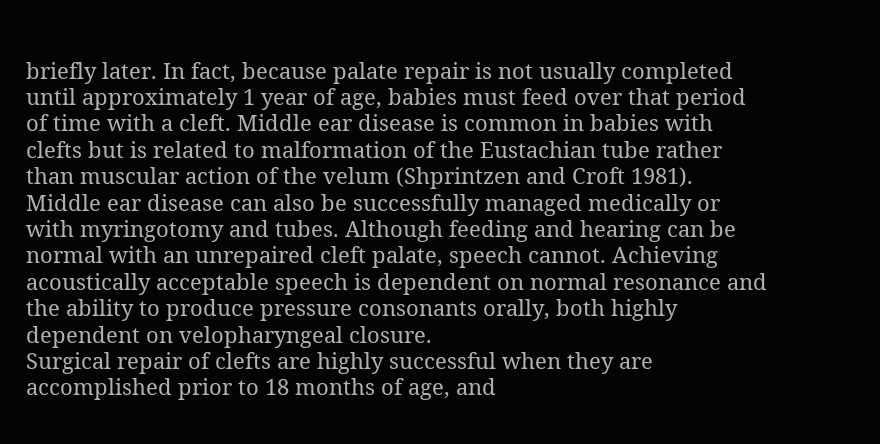briefly later. In fact, because palate repair is not usually completed until approximately 1 year of age, babies must feed over that period of time with a cleft. Middle ear disease is common in babies with clefts but is related to malformation of the Eustachian tube rather than muscular action of the velum (Shprintzen and Croft 1981). Middle ear disease can also be successfully managed medically or with myringotomy and tubes. Although feeding and hearing can be normal with an unrepaired cleft palate, speech cannot. Achieving acoustically acceptable speech is dependent on normal resonance and the ability to produce pressure consonants orally, both highly dependent on velopharyngeal closure.
Surgical repair of clefts are highly successful when they are accomplished prior to 18 months of age, and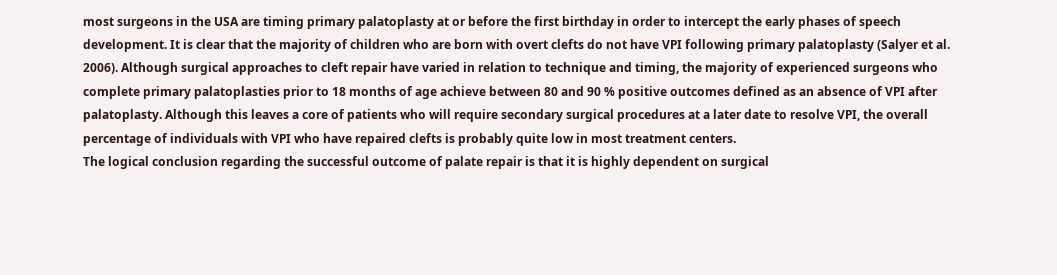most surgeons in the USA are timing primary palatoplasty at or before the first birthday in order to intercept the early phases of speech development. It is clear that the majority of children who are born with overt clefts do not have VPI following primary palatoplasty (Salyer et al. 2006). Although surgical approaches to cleft repair have varied in relation to technique and timing, the majority of experienced surgeons who complete primary palatoplasties prior to 18 months of age achieve between 80 and 90 % positive outcomes defined as an absence of VPI after palatoplasty. Although this leaves a core of patients who will require secondary surgical procedures at a later date to resolve VPI, the overall percentage of individuals with VPI who have repaired clefts is probably quite low in most treatment centers.
The logical conclusion regarding the successful outcome of palate repair is that it is highly dependent on surgical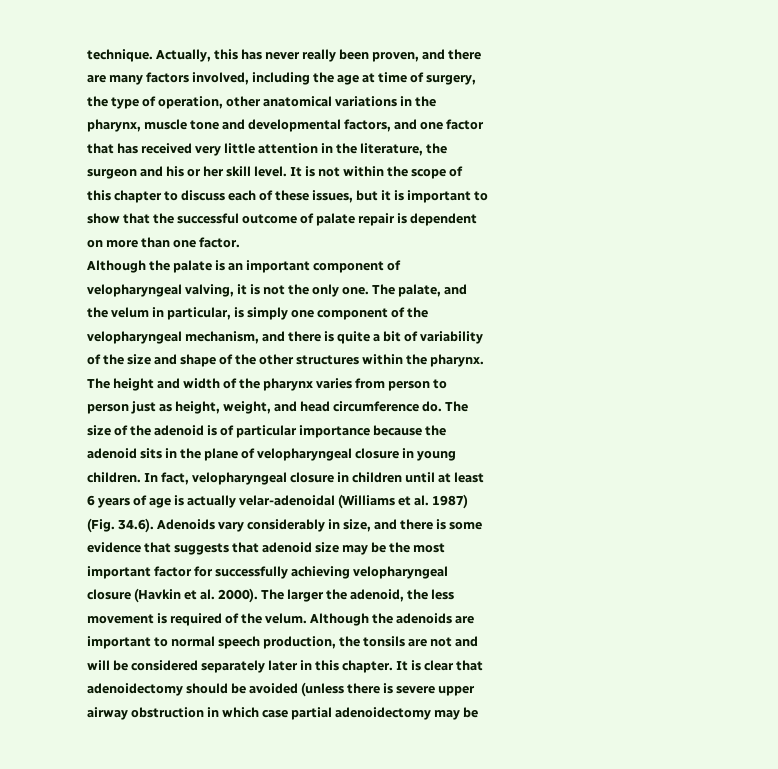technique. Actually, this has never really been proven, and there are many factors involved, including the age at time of surgery, the type of operation, other anatomical variations in the pharynx, muscle tone and developmental factors, and one factor that has received very little attention in the literature, the surgeon and his or her skill level. It is not within the scope of this chapter to discuss each of these issues, but it is important to show that the successful outcome of palate repair is dependent on more than one factor.
Although the palate is an important component of velopharyngeal valving, it is not the only one. The palate, and the velum in particular, is simply one component of the velopharyngeal mechanism, and there is quite a bit of variability of the size and shape of the other structures within the pharynx. The height and width of the pharynx varies from person to person just as height, weight, and head circumference do. The size of the adenoid is of particular importance because the adenoid sits in the plane of velopharyngeal closure in young children. In fact, velopharyngeal closure in children until at least 6 years of age is actually velar-adenoidal (Williams et al. 1987) (Fig. 34.6). Adenoids vary considerably in size, and there is some evidence that suggests that adenoid size may be the most important factor for successfully achieving velopharyngeal closure (Havkin et al. 2000). The larger the adenoid, the less movement is required of the velum. Although the adenoids are important to normal speech production, the tonsils are not and will be considered separately later in this chapter. It is clear that adenoidectomy should be avoided (unless there is severe upper airway obstruction in which case partial adenoidectomy may be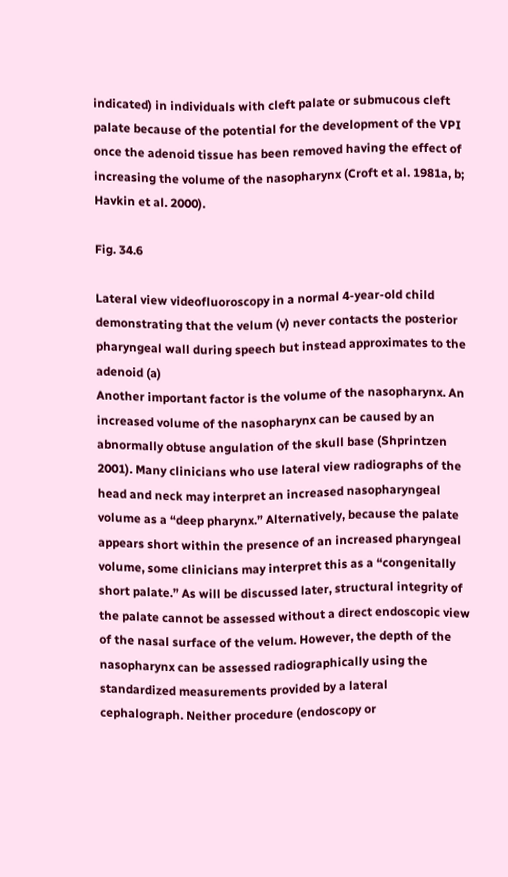indicated) in individuals with cleft palate or submucous cleft palate because of the potential for the development of the VPI once the adenoid tissue has been removed having the effect of increasing the volume of the nasopharynx (Croft et al. 1981a, b; Havkin et al. 2000).

Fig. 34.6

Lateral view videofluoroscopy in a normal 4-year-old child demonstrating that the velum (v) never contacts the posterior pharyngeal wall during speech but instead approximates to the adenoid (a)
Another important factor is the volume of the nasopharynx. An increased volume of the nasopharynx can be caused by an abnormally obtuse angulation of the skull base (Shprintzen 2001). Many clinicians who use lateral view radiographs of the head and neck may interpret an increased nasopharyngeal volume as a “deep pharynx.” Alternatively, because the palate appears short within the presence of an increased pharyngeal volume, some clinicians may interpret this as a “congenitally short palate.” As will be discussed later, structural integrity of the palate cannot be assessed without a direct endoscopic view of the nasal surface of the velum. However, the depth of the nasopharynx can be assessed radiographically using the standardized measurements provided by a lateral cephalograph. Neither procedure (endoscopy or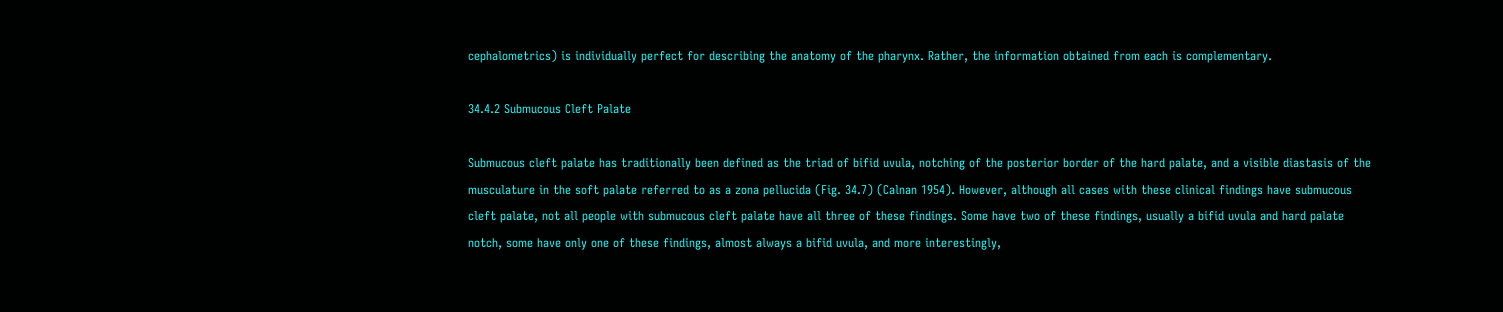cephalometrics) is individually perfect for describing the anatomy of the pharynx. Rather, the information obtained from each is complementary.

34.4.2 Submucous Cleft Palate

Submucous cleft palate has traditionally been defined as the triad of bifid uvula, notching of the posterior border of the hard palate, and a visible diastasis of the musculature in the soft palate referred to as a zona pellucida (Fig. 34.7) (Calnan 1954). However, although all cases with these clinical findings have submucous cleft palate, not all people with submucous cleft palate have all three of these findings. Some have two of these findings, usually a bifid uvula and hard palate notch, some have only one of these findings, almost always a bifid uvula, and more interestingly,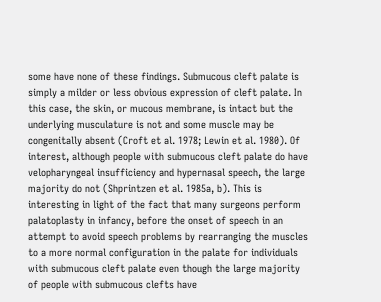some have none of these findings. Submucous cleft palate is simply a milder or less obvious expression of cleft palate. In this case, the skin, or mucous membrane, is intact but the underlying musculature is not and some muscle may be congenitally absent (Croft et al. 1978; Lewin et al. 1980). Of interest, although people with submucous cleft palate do have velopharyngeal insufficiency and hypernasal speech, the large majority do not (Shprintzen et al. 1985a, b). This is interesting in light of the fact that many surgeons perform palatoplasty in infancy, before the onset of speech in an attempt to avoid speech problems by rearranging the muscles to a more normal configuration in the palate for individuals with submucous cleft palate even though the large majority of people with submucous clefts have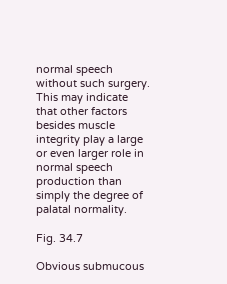normal speech without such surgery. This may indicate that other factors besides muscle integrity play a large or even larger role in normal speech production than simply the degree of palatal normality.

Fig. 34.7

Obvious submucous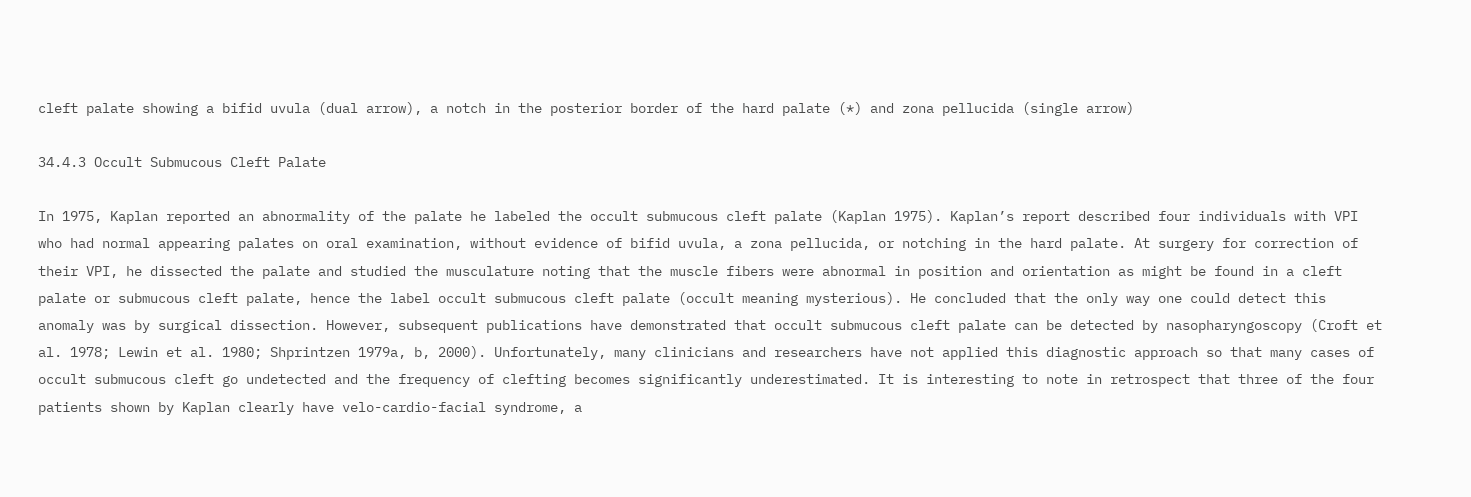cleft palate showing a bifid uvula (dual arrow), a notch in the posterior border of the hard palate (*) and zona pellucida (single arrow)

34.4.3 Occult Submucous Cleft Palate

In 1975, Kaplan reported an abnormality of the palate he labeled the occult submucous cleft palate (Kaplan 1975). Kaplan’s report described four individuals with VPI who had normal appearing palates on oral examination, without evidence of bifid uvula, a zona pellucida, or notching in the hard palate. At surgery for correction of their VPI, he dissected the palate and studied the musculature noting that the muscle fibers were abnormal in position and orientation as might be found in a cleft palate or submucous cleft palate, hence the label occult submucous cleft palate (occult meaning mysterious). He concluded that the only way one could detect this anomaly was by surgical dissection. However, subsequent publications have demonstrated that occult submucous cleft palate can be detected by nasopharyngoscopy (Croft et al. 1978; Lewin et al. 1980; Shprintzen 1979a, b, 2000). Unfortunately, many clinicians and researchers have not applied this diagnostic approach so that many cases of occult submucous cleft go undetected and the frequency of clefting becomes significantly underestimated. It is interesting to note in retrospect that three of the four patients shown by Kaplan clearly have velo-cardio-facial syndrome, a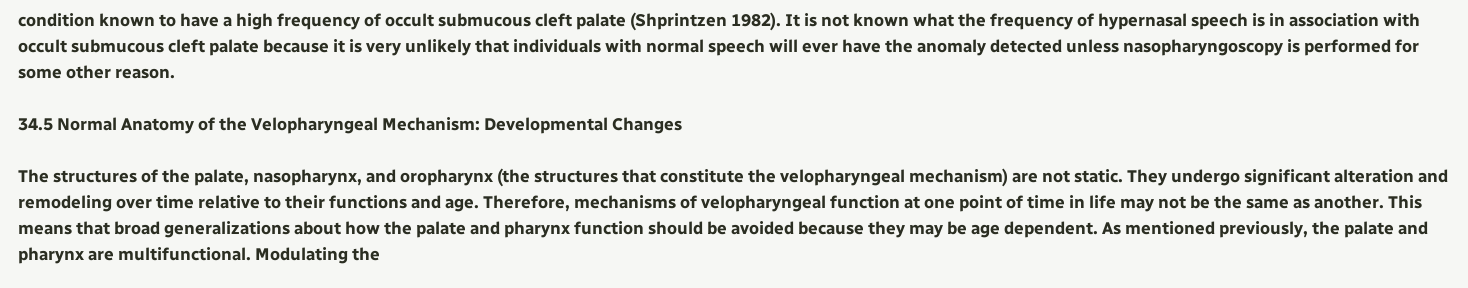condition known to have a high frequency of occult submucous cleft palate (Shprintzen 1982). It is not known what the frequency of hypernasal speech is in association with occult submucous cleft palate because it is very unlikely that individuals with normal speech will ever have the anomaly detected unless nasopharyngoscopy is performed for some other reason.

34.5 Normal Anatomy of the Velopharyngeal Mechanism: Developmental Changes

The structures of the palate, nasopharynx, and oropharynx (the structures that constitute the velopharyngeal mechanism) are not static. They undergo significant alteration and remodeling over time relative to their functions and age. Therefore, mechanisms of velopharyngeal function at one point of time in life may not be the same as another. This means that broad generalizations about how the palate and pharynx function should be avoided because they may be age dependent. As mentioned previously, the palate and pharynx are multifunctional. Modulating the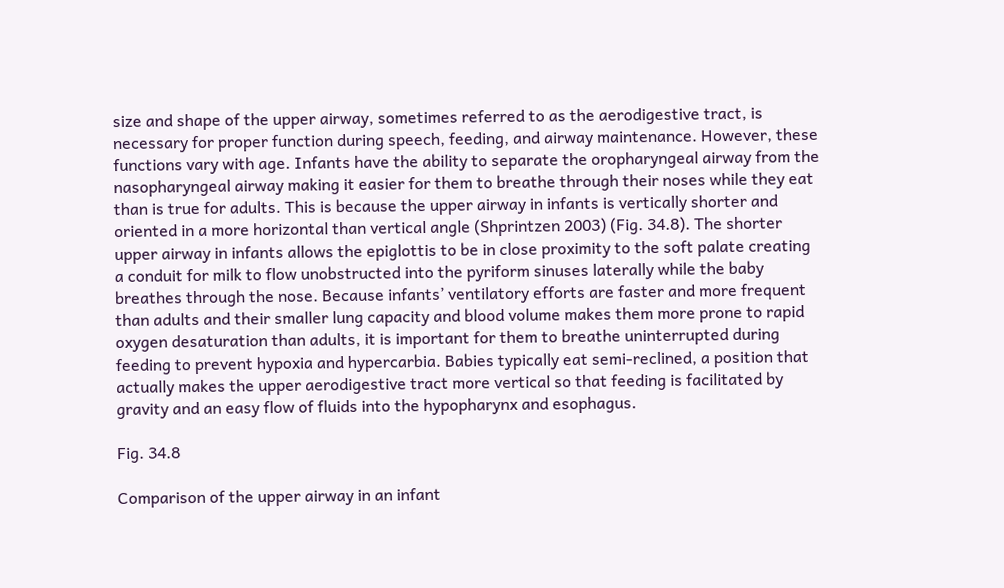size and shape of the upper airway, sometimes referred to as the aerodigestive tract, is necessary for proper function during speech, feeding, and airway maintenance. However, these functions vary with age. Infants have the ability to separate the oropharyngeal airway from the nasopharyngeal airway making it easier for them to breathe through their noses while they eat than is true for adults. This is because the upper airway in infants is vertically shorter and oriented in a more horizontal than vertical angle (Shprintzen 2003) (Fig. 34.8). The shorter upper airway in infants allows the epiglottis to be in close proximity to the soft palate creating a conduit for milk to flow unobstructed into the pyriform sinuses laterally while the baby breathes through the nose. Because infants’ ventilatory efforts are faster and more frequent than adults and their smaller lung capacity and blood volume makes them more prone to rapid oxygen desaturation than adults, it is important for them to breathe uninterrupted during feeding to prevent hypoxia and hypercarbia. Babies typically eat semi-reclined, a position that actually makes the upper aerodigestive tract more vertical so that feeding is facilitated by gravity and an easy flow of fluids into the hypopharynx and esophagus.

Fig. 34.8

Comparison of the upper airway in an infant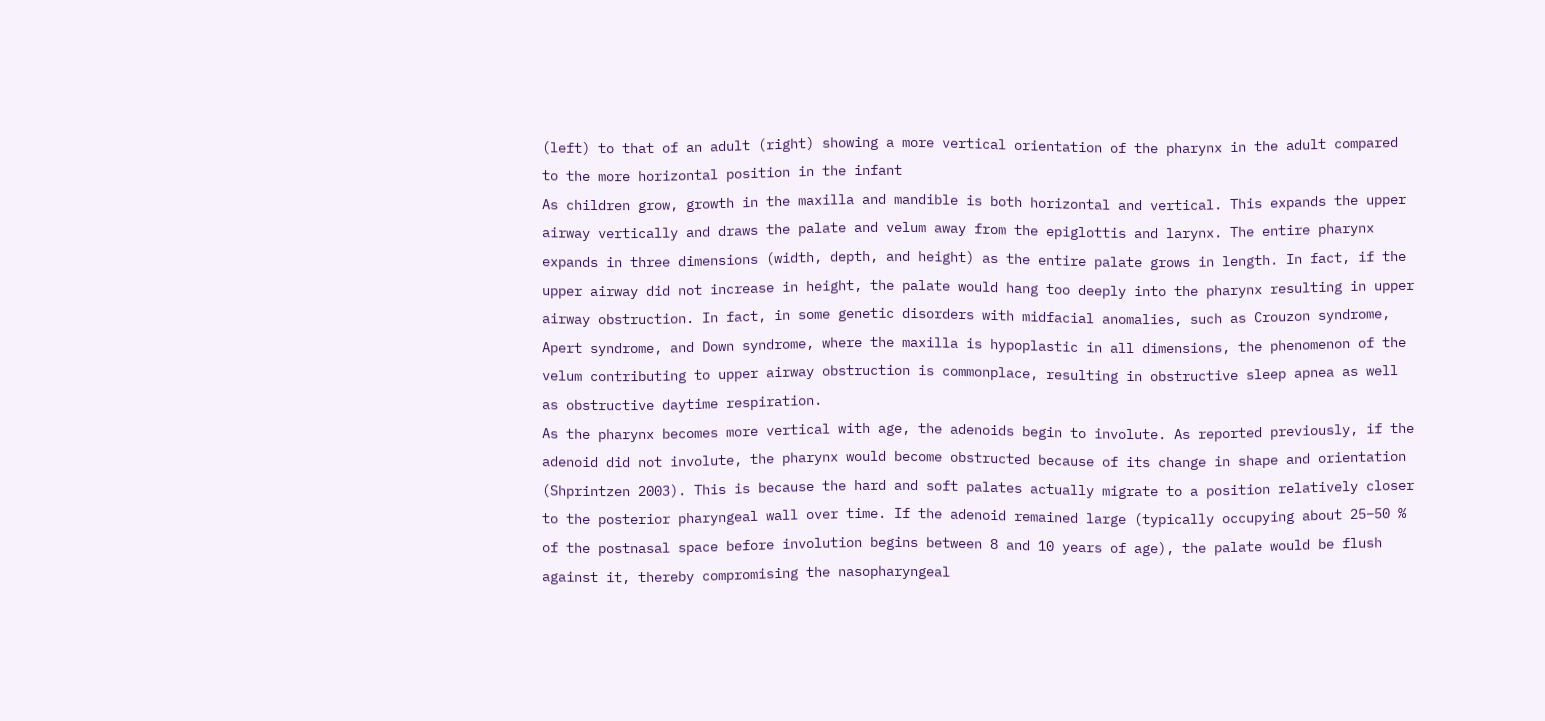(left) to that of an adult (right) showing a more vertical orientation of the pharynx in the adult compared to the more horizontal position in the infant
As children grow, growth in the maxilla and mandible is both horizontal and vertical. This expands the upper airway vertically and draws the palate and velum away from the epiglottis and larynx. The entire pharynx expands in three dimensions (width, depth, and height) as the entire palate grows in length. In fact, if the upper airway did not increase in height, the palate would hang too deeply into the pharynx resulting in upper airway obstruction. In fact, in some genetic disorders with midfacial anomalies, such as Crouzon syndrome, Apert syndrome, and Down syndrome, where the maxilla is hypoplastic in all dimensions, the phenomenon of the velum contributing to upper airway obstruction is commonplace, resulting in obstructive sleep apnea as well as obstructive daytime respiration.
As the pharynx becomes more vertical with age, the adenoids begin to involute. As reported previously, if the adenoid did not involute, the pharynx would become obstructed because of its change in shape and orientation (Shprintzen 2003). This is because the hard and soft palates actually migrate to a position relatively closer to the posterior pharyngeal wall over time. If the adenoid remained large (typically occupying about 25–50 % of the postnasal space before involution begins between 8 and 10 years of age), the palate would be flush against it, thereby compromising the nasopharyngeal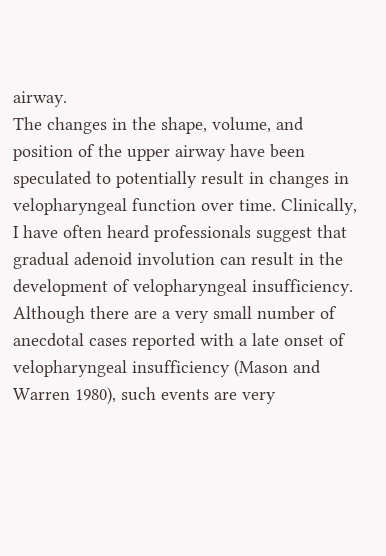airway.
The changes in the shape, volume, and position of the upper airway have been speculated to potentially result in changes in velopharyngeal function over time. Clinically, I have often heard professionals suggest that gradual adenoid involution can result in the development of velopharyngeal insufficiency. Although there are a very small number of anecdotal cases reported with a late onset of velopharyngeal insufficiency (Mason and Warren 1980), such events are very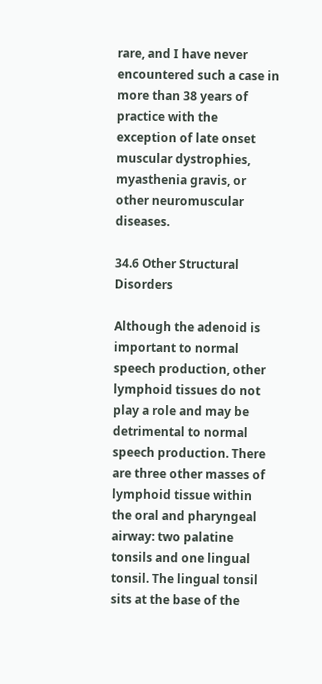rare, and I have never encountered such a case in more than 38 years of practice with the exception of late onset muscular dystrophies, myasthenia gravis, or other neuromuscular diseases.

34.6 Other Structural Disorders

Although the adenoid is important to normal speech production, other lymphoid tissues do not play a role and may be detrimental to normal speech production. There are three other masses of lymphoid tissue within the oral and pharyngeal airway: two palatine tonsils and one lingual tonsil. The lingual tonsil sits at the base of the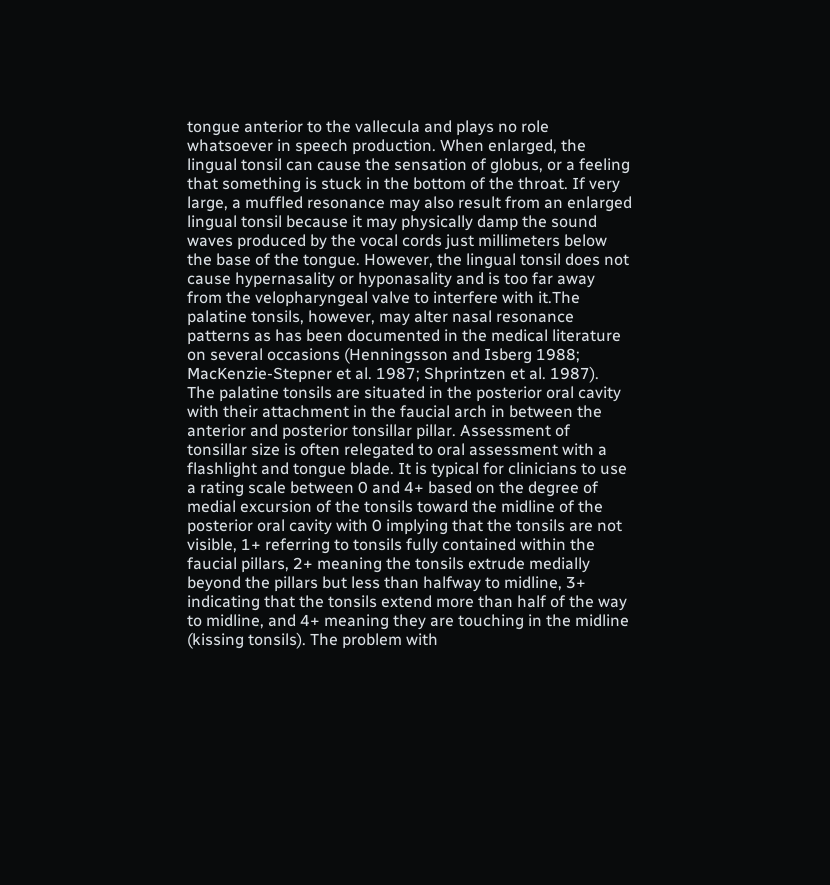tongue anterior to the vallecula and plays no role whatsoever in speech production. When enlarged, the lingual tonsil can cause the sensation of globus, or a feeling that something is stuck in the bottom of the throat. If very large, a muffled resonance may also result from an enlarged lingual tonsil because it may physically damp the sound waves produced by the vocal cords just millimeters below the base of the tongue. However, the lingual tonsil does not cause hypernasality or hyponasality and is too far away from the velopharyngeal valve to interfere with it.The palatine tonsils, however, may alter nasal resonance patterns as has been documented in the medical literature on several occasions (Henningsson and Isberg 1988; MacKenzie-Stepner et al. 1987; Shprintzen et al. 1987).
The palatine tonsils are situated in the posterior oral cavity with their attachment in the faucial arch in between the anterior and posterior tonsillar pillar. Assessment of tonsillar size is often relegated to oral assessment with a flashlight and tongue blade. It is typical for clinicians to use a rating scale between 0 and 4+ based on the degree of medial excursion of the tonsils toward the midline of the posterior oral cavity with 0 implying that the tonsils are not visible, 1+ referring to tonsils fully contained within the faucial pillars, 2+ meaning the tonsils extrude medially beyond the pillars but less than halfway to midline, 3+ indicating that the tonsils extend more than half of the way to midline, and 4+ meaning they are touching in the midline (kissing tonsils). The problem with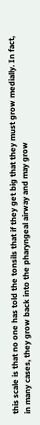this scale is that no one has told the tonsils that if they get big that they must grow medially. In fact, in many cases, they grow back into the pharyngeal airway and may grow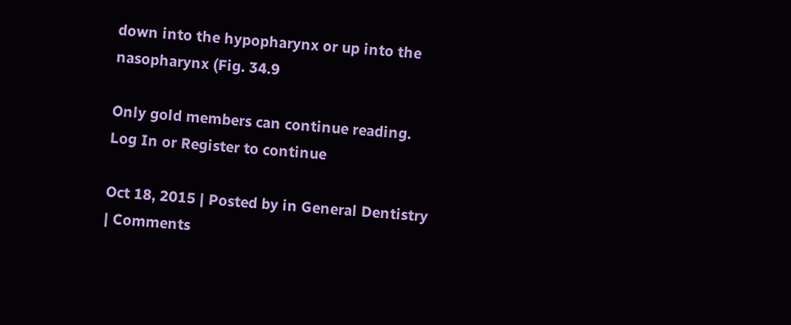down into the hypopharynx or up into the nasopharynx (Fig. 34.9

Only gold members can continue reading. Log In or Register to continue

Oct 18, 2015 | Posted by in General Dentistry | Comments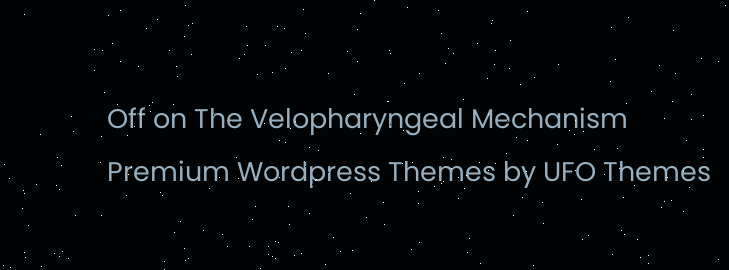Off on The Velopharyngeal Mechanism
Premium Wordpress Themes by UFO Themes